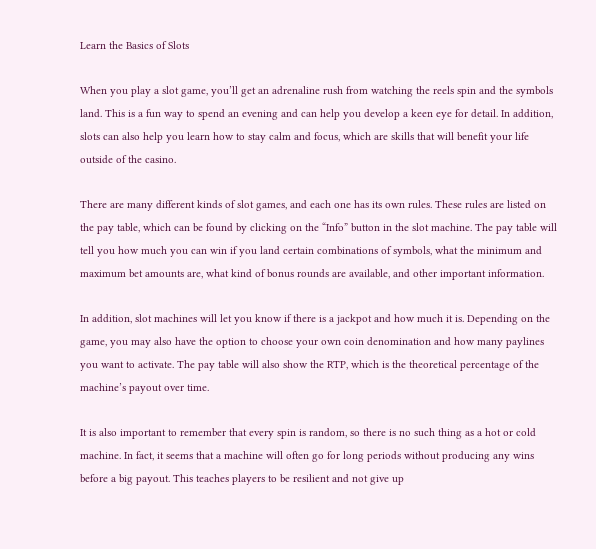Learn the Basics of Slots

When you play a slot game, you’ll get an adrenaline rush from watching the reels spin and the symbols land. This is a fun way to spend an evening and can help you develop a keen eye for detail. In addition, slots can also help you learn how to stay calm and focus, which are skills that will benefit your life outside of the casino.

There are many different kinds of slot games, and each one has its own rules. These rules are listed on the pay table, which can be found by clicking on the “Info” button in the slot machine. The pay table will tell you how much you can win if you land certain combinations of symbols, what the minimum and maximum bet amounts are, what kind of bonus rounds are available, and other important information.

In addition, slot machines will let you know if there is a jackpot and how much it is. Depending on the game, you may also have the option to choose your own coin denomination and how many paylines you want to activate. The pay table will also show the RTP, which is the theoretical percentage of the machine’s payout over time.

It is also important to remember that every spin is random, so there is no such thing as a hot or cold machine. In fact, it seems that a machine will often go for long periods without producing any wins before a big payout. This teaches players to be resilient and not give up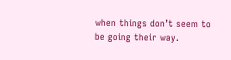when things don’t seem to be going their way.